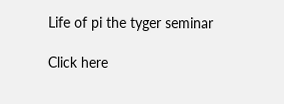Life of pi the tyger seminar

Click here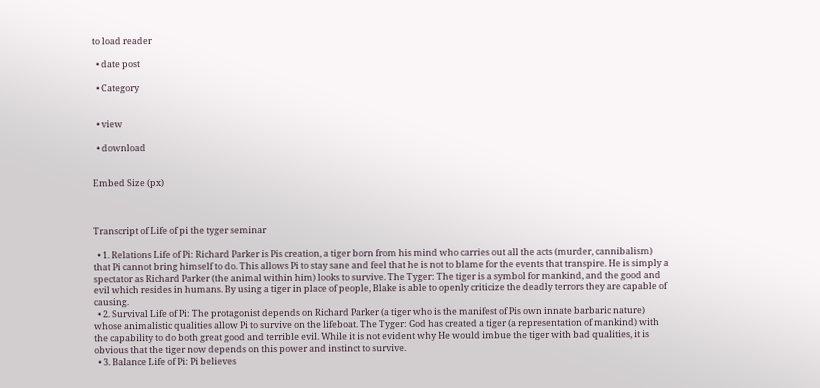to load reader

  • date post

  • Category


  • view

  • download


Embed Size (px)



Transcript of Life of pi the tyger seminar

  • 1. Relations Life of Pi: Richard Parker is Pis creation, a tiger born from his mind who carries out all the acts (murder, cannibalism) that Pi cannot bring himself to do. This allows Pi to stay sane and feel that he is not to blame for the events that transpire. He is simply a spectator as Richard Parker (the animal within him) looks to survive. The Tyger: The tiger is a symbol for mankind, and the good and evil which resides in humans. By using a tiger in place of people, Blake is able to openly criticize the deadly terrors they are capable of causing.
  • 2. Survival Life of Pi: The protagonist depends on Richard Parker (a tiger who is the manifest of Pis own innate barbaric nature) whose animalistic qualities allow Pi to survive on the lifeboat. The Tyger: God has created a tiger (a representation of mankind) with the capability to do both great good and terrible evil. While it is not evident why He would imbue the tiger with bad qualities, it is obvious that the tiger now depends on this power and instinct to survive.
  • 3. Balance Life of Pi: Pi believes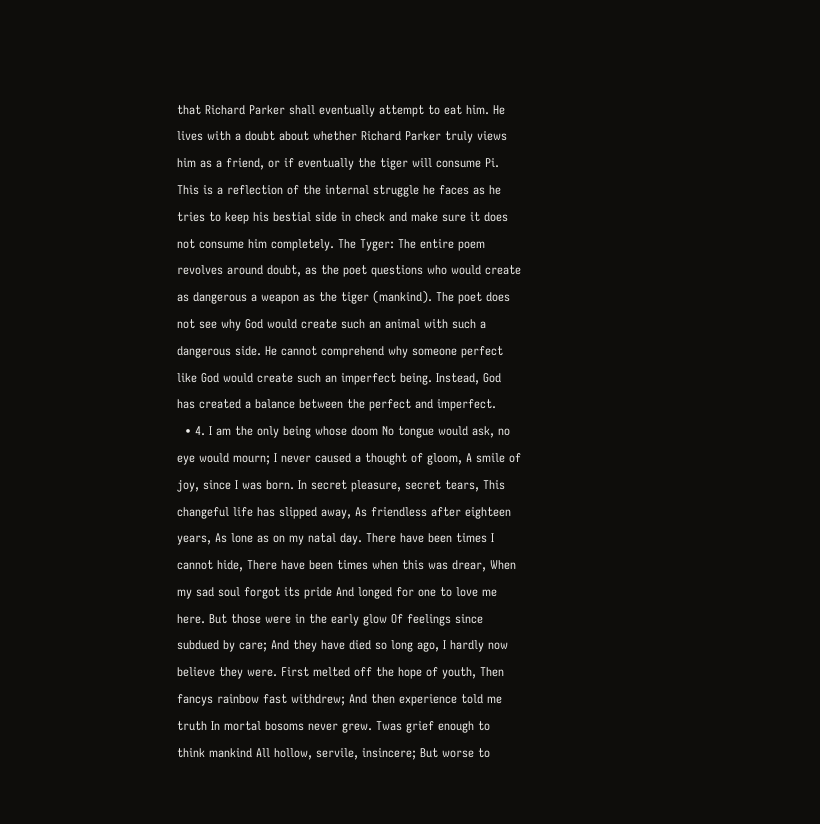that Richard Parker shall eventually attempt to eat him. He lives with a doubt about whether Richard Parker truly views him as a friend, or if eventually the tiger will consume Pi. This is a reflection of the internal struggle he faces as he tries to keep his bestial side in check and make sure it does not consume him completely. The Tyger: The entire poem revolves around doubt, as the poet questions who would create as dangerous a weapon as the tiger (mankind). The poet does not see why God would create such an animal with such a dangerous side. He cannot comprehend why someone perfect like God would create such an imperfect being. Instead, God has created a balance between the perfect and imperfect.
  • 4. I am the only being whose doom No tongue would ask, no eye would mourn; I never caused a thought of gloom, A smile of joy, since I was born. In secret pleasure, secret tears, This changeful life has slipped away, As friendless after eighteen years, As lone as on my natal day. There have been times I cannot hide, There have been times when this was drear, When my sad soul forgot its pride And longed for one to love me here. But those were in the early glow Of feelings since subdued by care; And they have died so long ago, I hardly now believe they were. First melted off the hope of youth, Then fancys rainbow fast withdrew; And then experience told me truth In mortal bosoms never grew. Twas grief enough to think mankind All hollow, servile, insincere; But worse to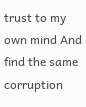trust to my own mind And find the same corruption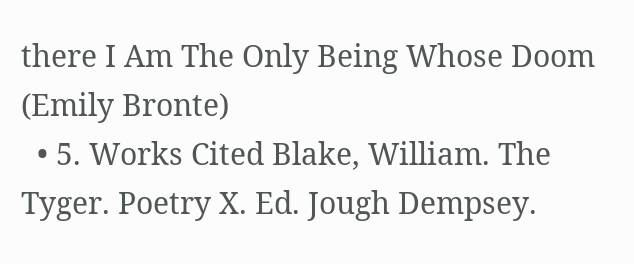there I Am The Only Being Whose Doom (Emily Bronte)
  • 5. Works Cited Blake, William. The Tyger. Poetry X. Ed. Jough Dempsey.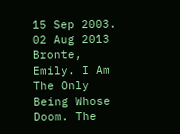15 Sep 2003. 02 Aug 2013 Bronte, Emily. I Am The Only Being Whose Doom. The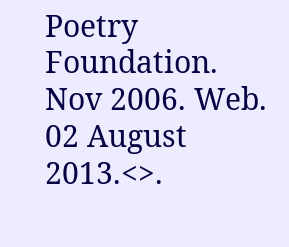Poetry Foundation. Nov 2006. Web. 02 August 2013.<>.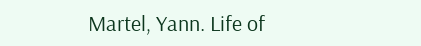Martel, Yann. Life of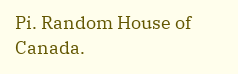Pi. Random House of Canada.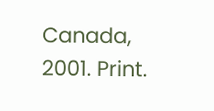Canada, 2001. Print.